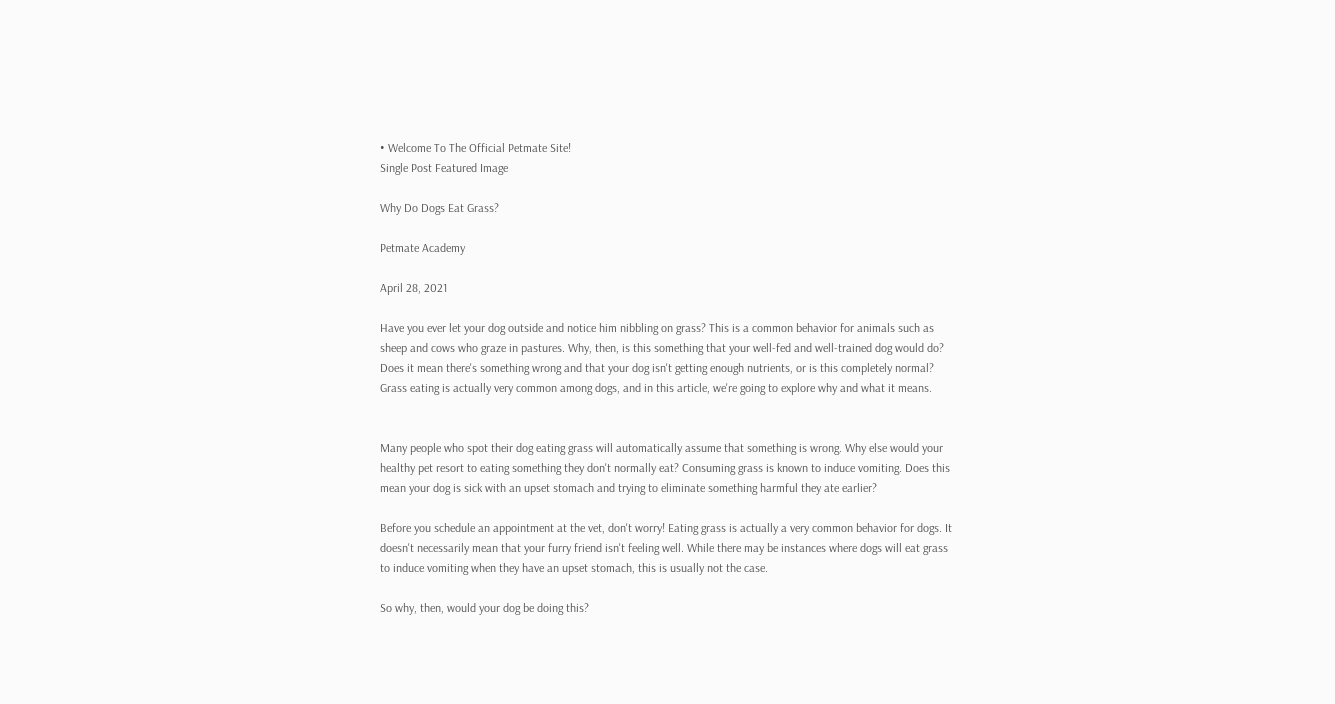• Welcome To The Official Petmate Site!
Single Post Featured Image

Why Do Dogs Eat Grass?

Petmate Academy

April 28, 2021

Have you ever let your dog outside and notice him nibbling on grass? This is a common behavior for animals such as sheep and cows who graze in pastures. Why, then, is this something that your well-fed and well-trained dog would do? Does it mean there's something wrong and that your dog isn't getting enough nutrients, or is this completely normal? Grass eating is actually very common among dogs, and in this article, we're going to explore why and what it means.


Many people who spot their dog eating grass will automatically assume that something is wrong. Why else would your healthy pet resort to eating something they don't normally eat? Consuming grass is known to induce vomiting. Does this mean your dog is sick with an upset stomach and trying to eliminate something harmful they ate earlier?

Before you schedule an appointment at the vet, don't worry! Eating grass is actually a very common behavior for dogs. It doesn't necessarily mean that your furry friend isn't feeling well. While there may be instances where dogs will eat grass to induce vomiting when they have an upset stomach, this is usually not the case.

So why, then, would your dog be doing this?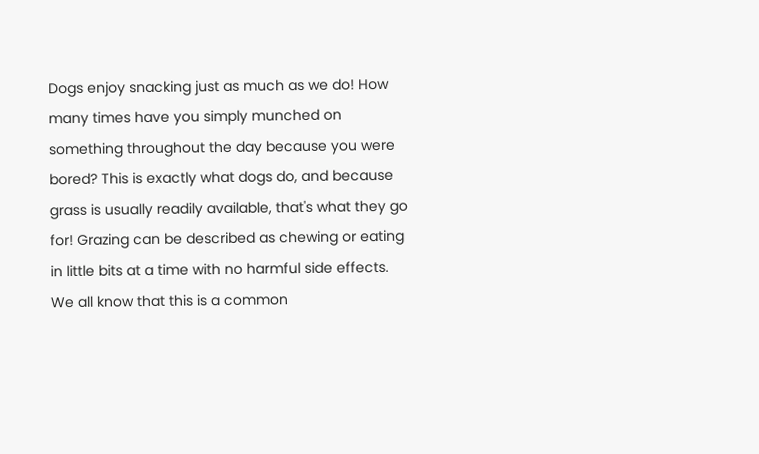Dogs enjoy snacking just as much as we do! How many times have you simply munched on something throughout the day because you were bored? This is exactly what dogs do, and because grass is usually readily available, that's what they go for! Grazing can be described as chewing or eating in little bits at a time with no harmful side effects. We all know that this is a common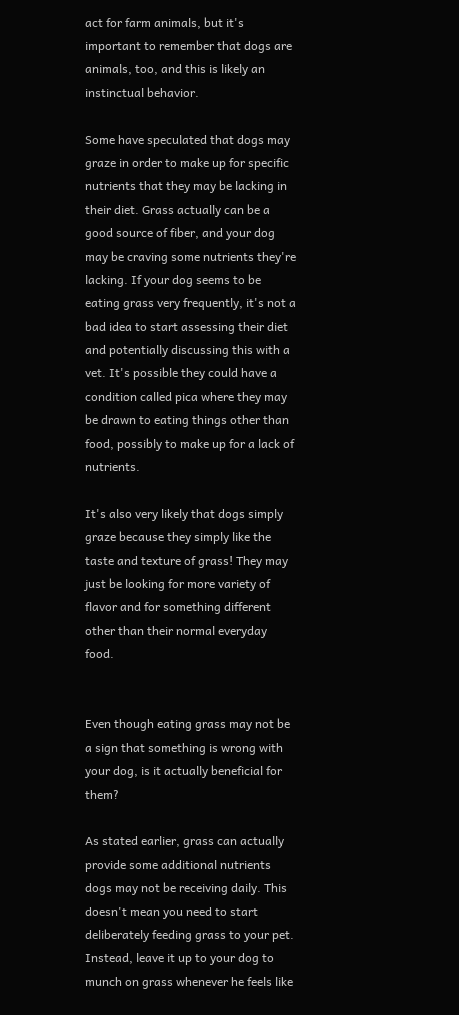act for farm animals, but it's important to remember that dogs are animals, too, and this is likely an instinctual behavior.

Some have speculated that dogs may graze in order to make up for specific nutrients that they may be lacking in their diet. Grass actually can be a good source of fiber, and your dog may be craving some nutrients they're lacking. If your dog seems to be eating grass very frequently, it's not a bad idea to start assessing their diet and potentially discussing this with a vet. It's possible they could have a condition called pica where they may be drawn to eating things other than food, possibly to make up for a lack of nutrients.

It's also very likely that dogs simply graze because they simply like the taste and texture of grass! They may just be looking for more variety of flavor and for something different other than their normal everyday food.


Even though eating grass may not be a sign that something is wrong with your dog, is it actually beneficial for them?

As stated earlier, grass can actually provide some additional nutrients dogs may not be receiving daily. This doesn't mean you need to start deliberately feeding grass to your pet. Instead, leave it up to your dog to munch on grass whenever he feels like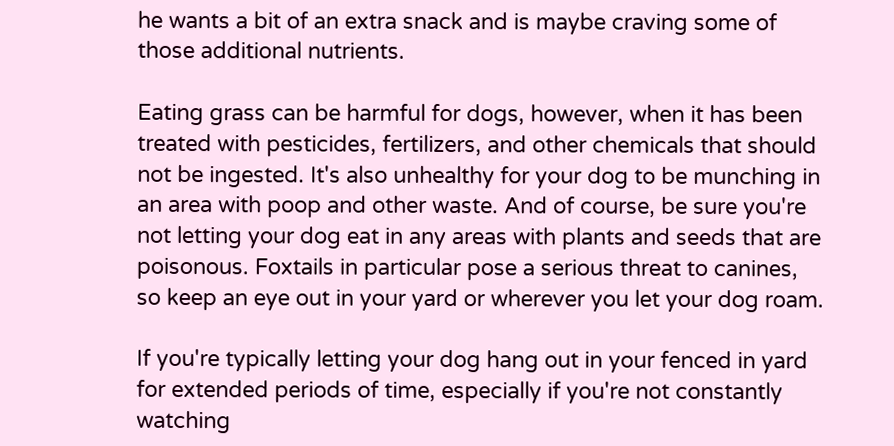he wants a bit of an extra snack and is maybe craving some of those additional nutrients.

Eating grass can be harmful for dogs, however, when it has been treated with pesticides, fertilizers, and other chemicals that should not be ingested. It's also unhealthy for your dog to be munching in an area with poop and other waste. And of course, be sure you're not letting your dog eat in any areas with plants and seeds that are poisonous. Foxtails in particular pose a serious threat to canines, so keep an eye out in your yard or wherever you let your dog roam.

If you're typically letting your dog hang out in your fenced in yard for extended periods of time, especially if you're not constantly watching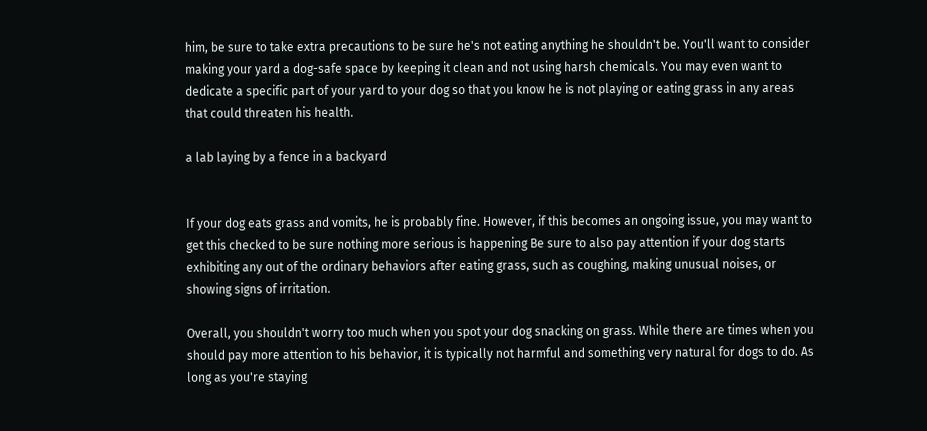him, be sure to take extra precautions to be sure he's not eating anything he shouldn't be. You'll want to consider making your yard a dog-safe space by keeping it clean and not using harsh chemicals. You may even want to dedicate a specific part of your yard to your dog so that you know he is not playing or eating grass in any areas that could threaten his health.

a lab laying by a fence in a backyard


If your dog eats grass and vomits, he is probably fine. However, if this becomes an ongoing issue, you may want to get this checked to be sure nothing more serious is happening Be sure to also pay attention if your dog starts exhibiting any out of the ordinary behaviors after eating grass, such as coughing, making unusual noises, or showing signs of irritation.

Overall, you shouldn't worry too much when you spot your dog snacking on grass. While there are times when you should pay more attention to his behavior, it is typically not harmful and something very natural for dogs to do. As long as you're staying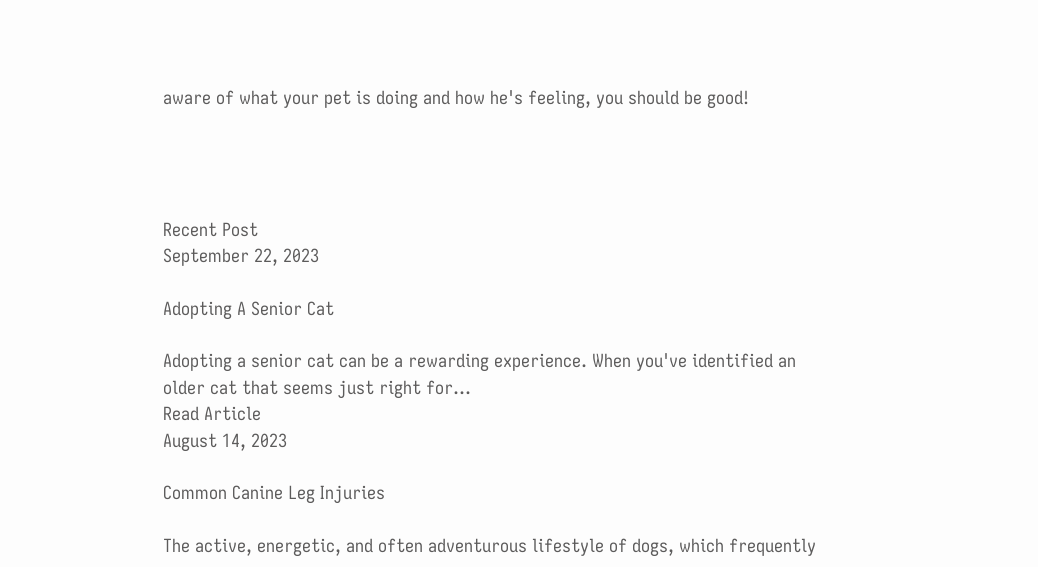aware of what your pet is doing and how he's feeling, you should be good!




Recent Post
September 22, 2023

Adopting A Senior Cat

Adopting a senior cat can be a rewarding experience. When you've identified an older cat that seems just right for…
Read Article
August 14, 2023

Common Canine Leg Injuries

The active, energetic, and often adventurous lifestyle of dogs, which frequently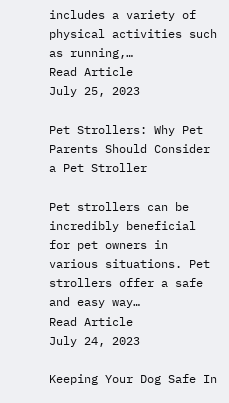includes a variety of physical activities such as running,…
Read Article
July 25, 2023

Pet Strollers: Why Pet Parents Should Consider a Pet Stroller

Pet strollers can be incredibly beneficial for pet owners in various situations. Pet strollers offer a safe and easy way…
Read Article
July 24, 2023

Keeping Your Dog Safe In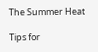The Summer Heat

Tips for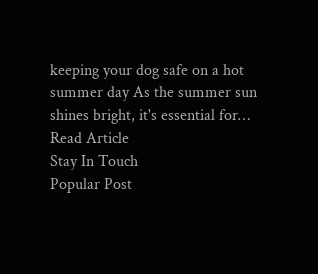keeping your dog safe on a hot summer day As the summer sun shines bright, it's essential for…
Read Article
Stay In Touch
Popular Post